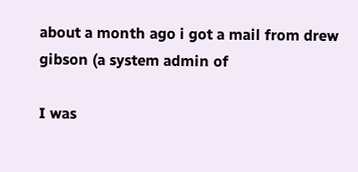about a month ago i got a mail from drew gibson (a system admin of

I was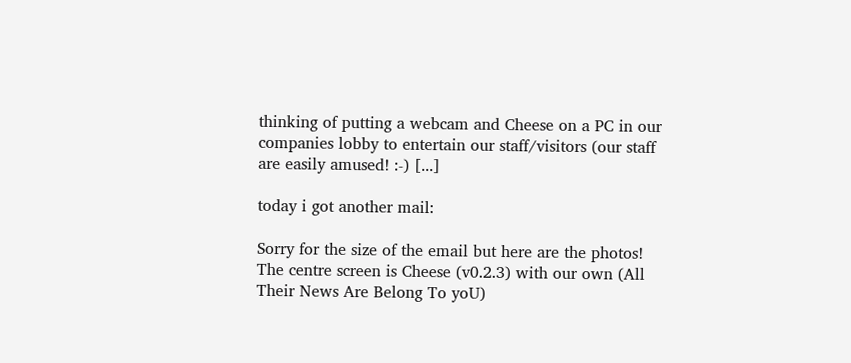thinking of putting a webcam and Cheese on a PC in our companies lobby to entertain our staff/visitors (our staff are easily amused! :-) [...]

today i got another mail:

Sorry for the size of the email but here are the photos!
The centre screen is Cheese (v0.2.3) with our own (All Their News Are Belong To yoU)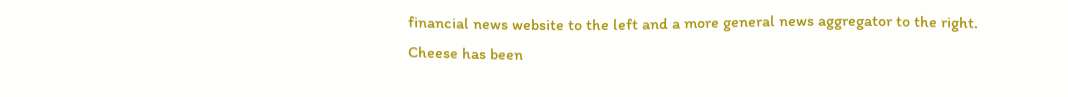financial news website to the left and a more general news aggregator to the right.
Cheese has been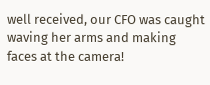well received, our CFO was caught waving her arms and making faces at the camera!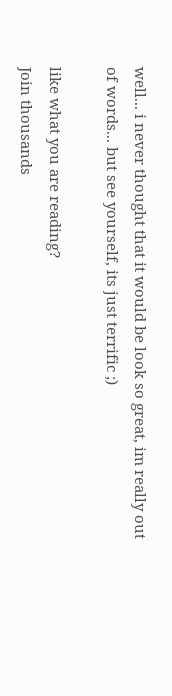well... i never thought that it would be look so great, im really out of words... but see yourself, its just terrific ;)

like what you are reading?
Join thousands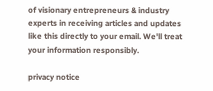of visionary entrepreneurs & industry experts in receiving articles and updates like this directly to your email. We'll treat your information responsibly.

privacy notice